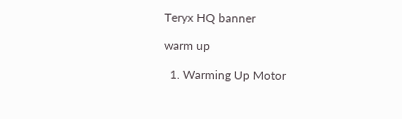Teryx HQ banner

warm up

  1. Warming Up Motor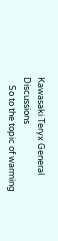Kawasaki Teryx General Discussions
    So to the topic of warming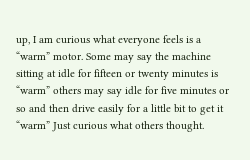up, I am curious what everyone feels is a “warm” motor. Some may say the machine sitting at idle for fifteen or twenty minutes is “warm” others may say idle for five minutes or so and then drive easily for a little bit to get it “warm” Just curious what others thought.